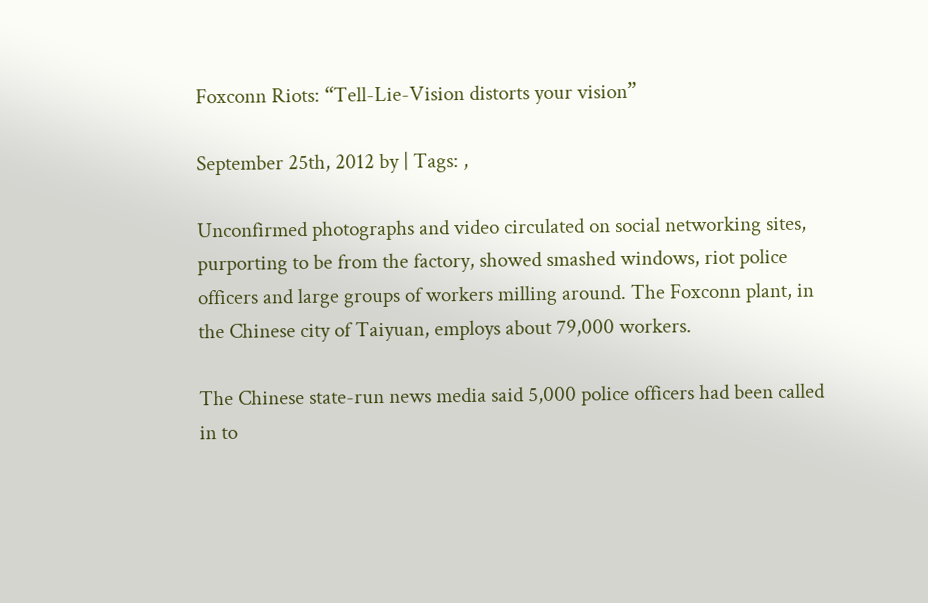Foxconn Riots: “Tell-Lie-Vision distorts your vision”

September 25th, 2012 by | Tags: ,

Unconfirmed photographs and video circulated on social networking sites, purporting to be from the factory, showed smashed windows, riot police officers and large groups of workers milling around. The Foxconn plant, in the Chinese city of Taiyuan, employs about 79,000 workers.

The Chinese state-run news media said 5,000 police officers had been called in to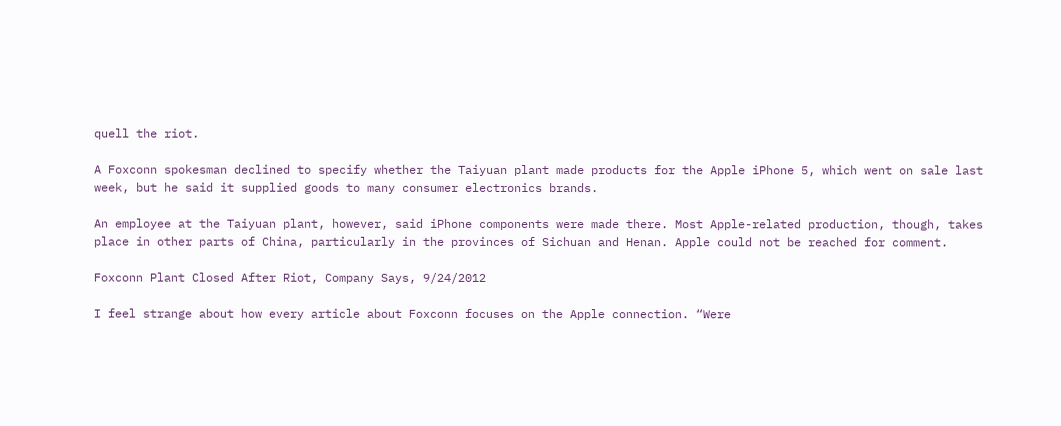quell the riot.

A Foxconn spokesman declined to specify whether the Taiyuan plant made products for the Apple iPhone 5, which went on sale last week, but he said it supplied goods to many consumer electronics brands.

An employee at the Taiyuan plant, however, said iPhone components were made there. Most Apple-related production, though, takes place in other parts of China, particularly in the provinces of Sichuan and Henan. Apple could not be reached for comment.

Foxconn Plant Closed After Riot, Company Says, 9/24/2012

I feel strange about how every article about Foxconn focuses on the Apple connection. “Were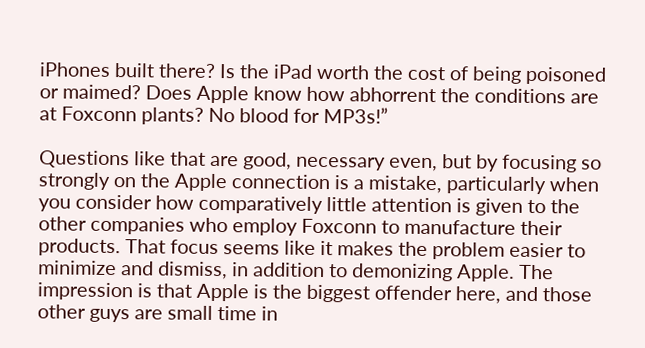iPhones built there? Is the iPad worth the cost of being poisoned or maimed? Does Apple know how abhorrent the conditions are at Foxconn plants? No blood for MP3s!”

Questions like that are good, necessary even, but by focusing so strongly on the Apple connection is a mistake, particularly when you consider how comparatively little attention is given to the other companies who employ Foxconn to manufacture their products. That focus seems like it makes the problem easier to minimize and dismiss, in addition to demonizing Apple. The impression is that Apple is the biggest offender here, and those other guys are small time in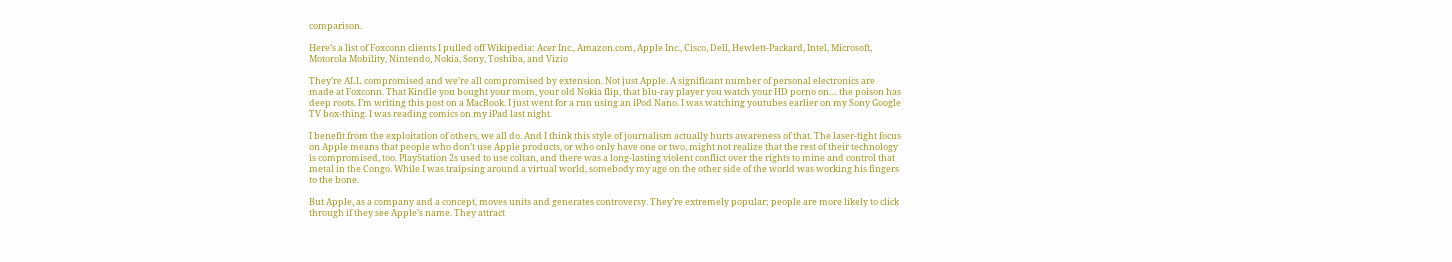comparison.

Here’s a list of Foxconn clients I pulled off Wikipedia: Acer Inc., Amazon.com, Apple Inc., Cisco, Dell, Hewlett-Packard, Intel, Microsoft, Motorola Mobility, Nintendo, Nokia, Sony, Toshiba, and Vizio

They’re ALL compromised and we’re all compromised by extension. Not just Apple. A significant number of personal electronics are made at Foxconn. That Kindle you bought your mom, your old Nokia flip, that blu-ray player you watch your HD porno on… the poison has deep roots. I’m writing this post on a MacBook. I just went for a run using an iPod Nano. I was watching youtubes earlier on my Sony Google TV box-thing. I was reading comics on my iPad last night.

I benefit from the exploitation of others, we all do. And I think this style of journalism actually hurts awareness of that. The laser-tight focus on Apple means that people who don’t use Apple products, or who only have one or two, might not realize that the rest of their technology is compromised, too. PlayStation 2s used to use coltan, and there was a long-lasting violent conflict over the rights to mine and control that metal in the Congo. While I was traipsing around a virtual world, somebody my age on the other side of the world was working his fingers to the bone.

But Apple, as a company and a concept, moves units and generates controversy. They’re extremely popular; people are more likely to click through if they see Apple’s name. They attract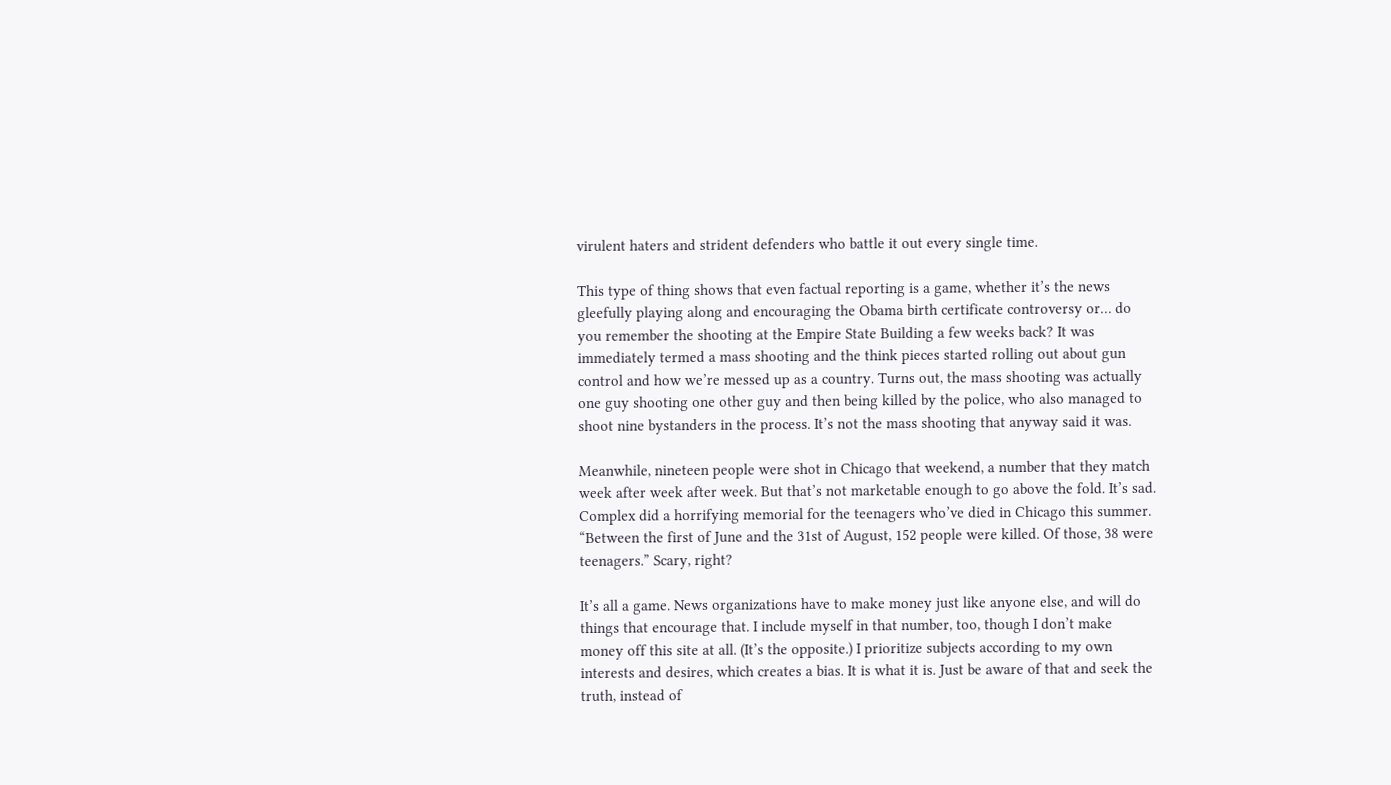virulent haters and strident defenders who battle it out every single time.

This type of thing shows that even factual reporting is a game, whether it’s the news gleefully playing along and encouraging the Obama birth certificate controversy or… do you remember the shooting at the Empire State Building a few weeks back? It was immediately termed a mass shooting and the think pieces started rolling out about gun control and how we’re messed up as a country. Turns out, the mass shooting was actually one guy shooting one other guy and then being killed by the police, who also managed to shoot nine bystanders in the process. It’s not the mass shooting that anyway said it was.

Meanwhile, nineteen people were shot in Chicago that weekend, a number that they match week after week after week. But that’s not marketable enough to go above the fold. It’s sad. Complex did a horrifying memorial for the teenagers who’ve died in Chicago this summer. “Between the first of June and the 31st of August, 152 people were killed. Of those, 38 were teenagers.” Scary, right?

It’s all a game. News organizations have to make money just like anyone else, and will do things that encourage that. I include myself in that number, too, though I don’t make money off this site at all. (It’s the opposite.) I prioritize subjects according to my own interests and desires, which creates a bias. It is what it is. Just be aware of that and seek the truth, instead of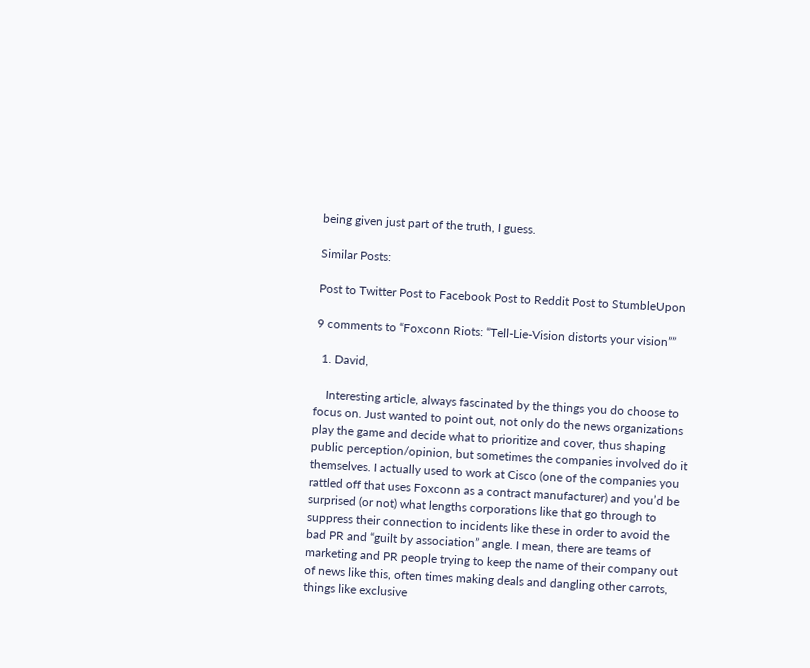being given just part of the truth, I guess.

Similar Posts:

Post to Twitter Post to Facebook Post to Reddit Post to StumbleUpon

9 comments to “Foxconn Riots: “Tell-Lie-Vision distorts your vision””

  1. David,

    Interesting article, always fascinated by the things you do choose to focus on. Just wanted to point out, not only do the news organizations play the game and decide what to prioritize and cover, thus shaping public perception/opinion, but sometimes the companies involved do it themselves. I actually used to work at Cisco (one of the companies you rattled off that uses Foxconn as a contract manufacturer) and you’d be surprised (or not) what lengths corporations like that go through to suppress their connection to incidents like these in order to avoid the bad PR and “guilt by association” angle. I mean, there are teams of marketing and PR people trying to keep the name of their company out of news like this, often times making deals and dangling other carrots, things like exclusive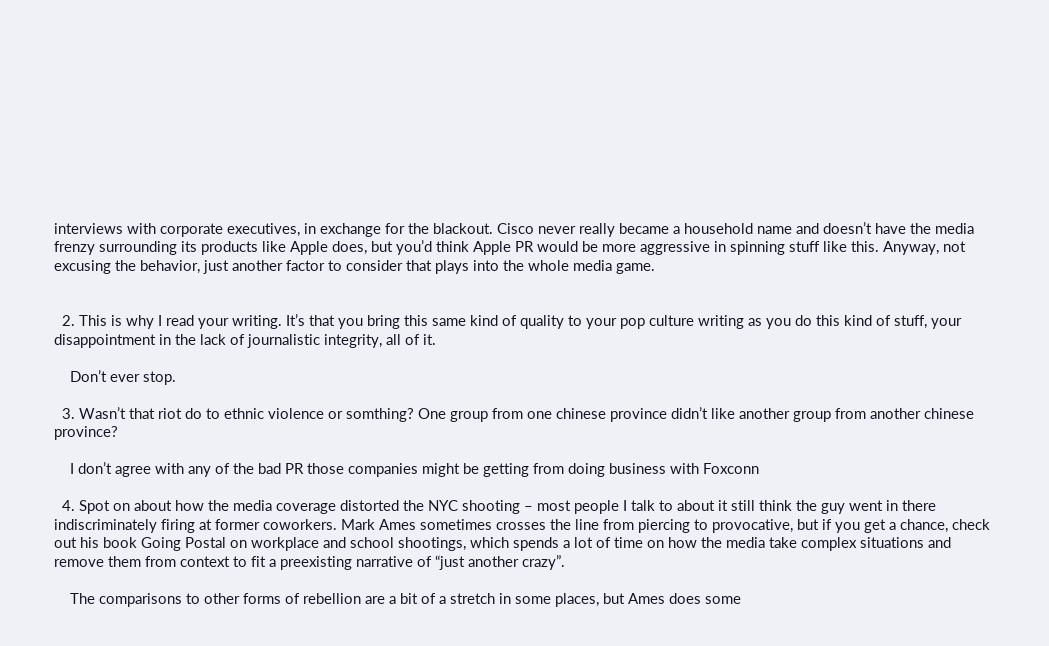interviews with corporate executives, in exchange for the blackout. Cisco never really became a household name and doesn’t have the media frenzy surrounding its products like Apple does, but you’d think Apple PR would be more aggressive in spinning stuff like this. Anyway, not excusing the behavior, just another factor to consider that plays into the whole media game.


  2. This is why I read your writing. It’s that you bring this same kind of quality to your pop culture writing as you do this kind of stuff, your disappointment in the lack of journalistic integrity, all of it.

    Don’t ever stop.

  3. Wasn’t that riot do to ethnic violence or somthing? One group from one chinese province didn’t like another group from another chinese province?

    I don’t agree with any of the bad PR those companies might be getting from doing business with Foxconn

  4. Spot on about how the media coverage distorted the NYC shooting – most people I talk to about it still think the guy went in there indiscriminately firing at former coworkers. Mark Ames sometimes crosses the line from piercing to provocative, but if you get a chance, check out his book Going Postal on workplace and school shootings, which spends a lot of time on how the media take complex situations and remove them from context to fit a preexisting narrative of “just another crazy”.

    The comparisons to other forms of rebellion are a bit of a stretch in some places, but Ames does some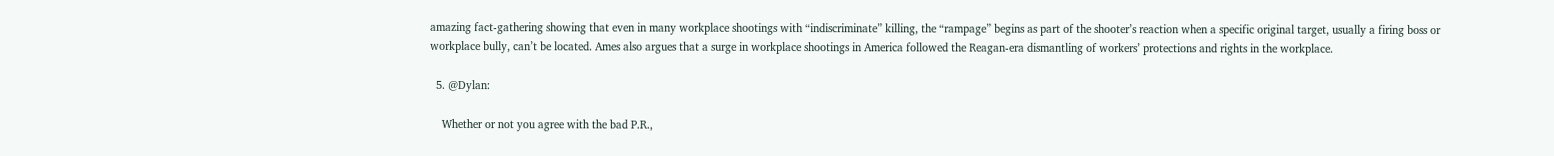amazing fact-gathering showing that even in many workplace shootings with “indiscriminate” killing, the “rampage” begins as part of the shooter’s reaction when a specific original target, usually a firing boss or workplace bully, can’t be located. Ames also argues that a surge in workplace shootings in America followed the Reagan-era dismantling of workers’ protections and rights in the workplace.

  5. @Dylan:

    Whether or not you agree with the bad P.R.,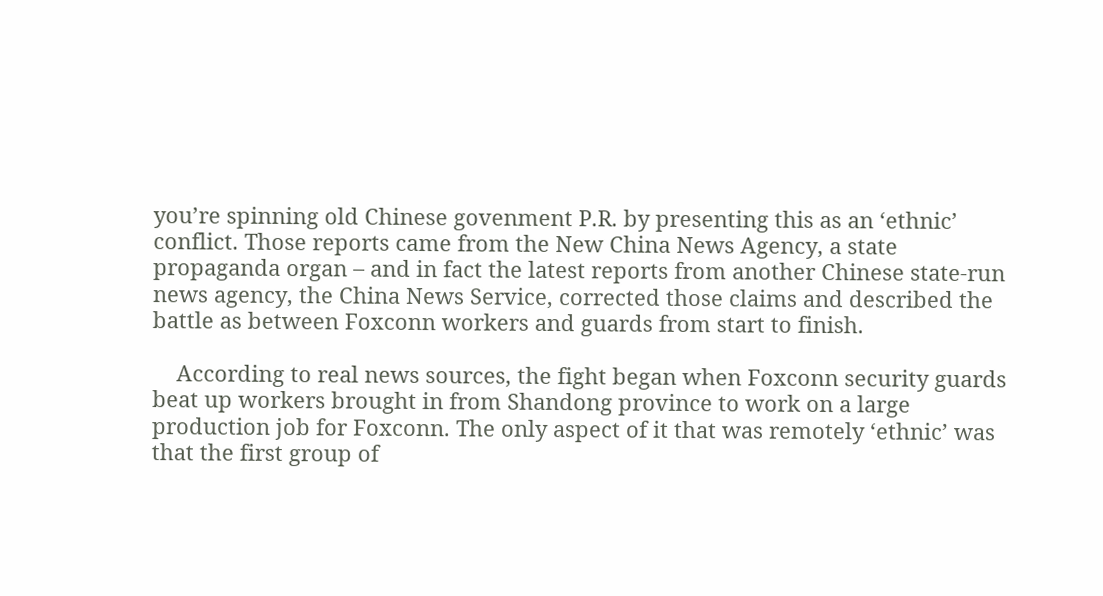you’re spinning old Chinese govenment P.R. by presenting this as an ‘ethnic’ conflict. Those reports came from the New China News Agency, a state propaganda organ – and in fact the latest reports from another Chinese state-run news agency, the China News Service, corrected those claims and described the battle as between Foxconn workers and guards from start to finish.

    According to real news sources, the fight began when Foxconn security guards beat up workers brought in from Shandong province to work on a large production job for Foxconn. The only aspect of it that was remotely ‘ethnic’ was that the first group of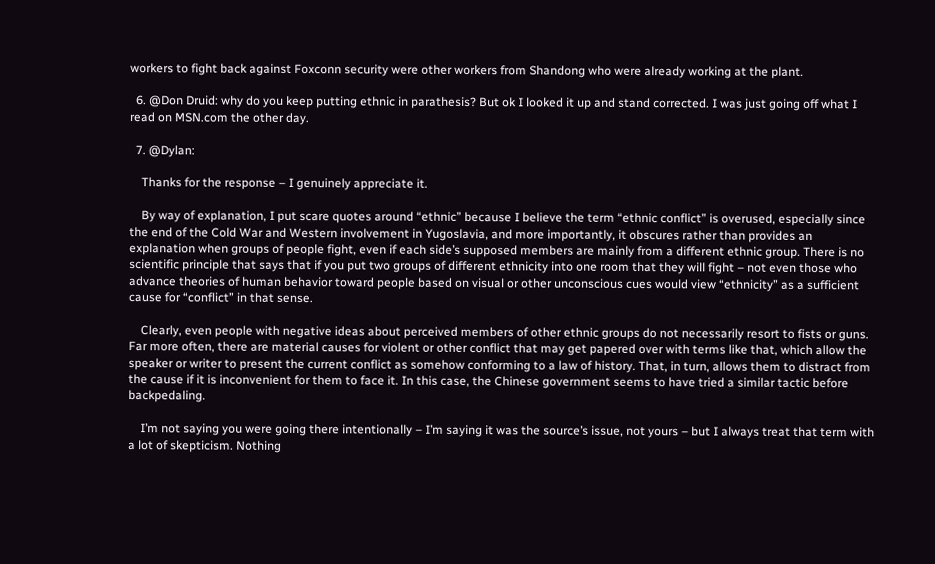workers to fight back against Foxconn security were other workers from Shandong who were already working at the plant.

  6. @Don Druid: why do you keep putting ethnic in parathesis? But ok I looked it up and stand corrected. I was just going off what I read on MSN.com the other day.

  7. @Dylan:

    Thanks for the response – I genuinely appreciate it.

    By way of explanation, I put scare quotes around “ethnic” because I believe the term “ethnic conflict” is overused, especially since the end of the Cold War and Western involvement in Yugoslavia, and more importantly, it obscures rather than provides an explanation when groups of people fight, even if each side’s supposed members are mainly from a different ethnic group. There is no scientific principle that says that if you put two groups of different ethnicity into one room that they will fight – not even those who advance theories of human behavior toward people based on visual or other unconscious cues would view “ethnicity” as a sufficient cause for “conflict” in that sense.

    Clearly, even people with negative ideas about perceived members of other ethnic groups do not necessarily resort to fists or guns. Far more often, there are material causes for violent or other conflict that may get papered over with terms like that, which allow the speaker or writer to present the current conflict as somehow conforming to a law of history. That, in turn, allows them to distract from the cause if it is inconvenient for them to face it. In this case, the Chinese government seems to have tried a similar tactic before backpedaling.

    I’m not saying you were going there intentionally – I’m saying it was the source’s issue, not yours – but I always treat that term with a lot of skepticism. Nothing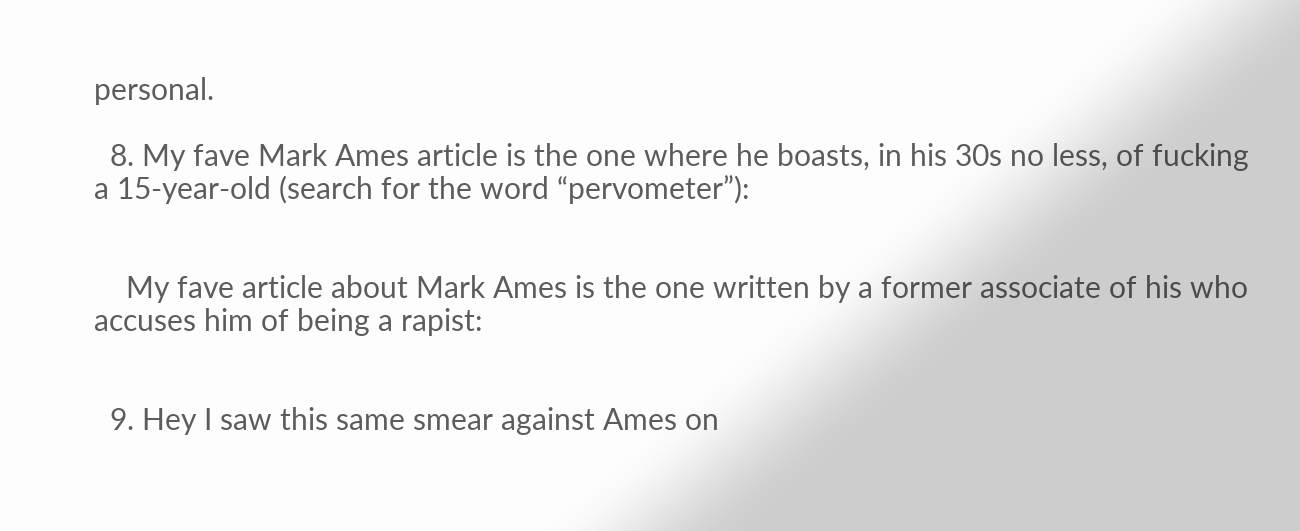personal.

  8. My fave Mark Ames article is the one where he boasts, in his 30s no less, of fucking a 15-year-old (search for the word “pervometer”):


    My fave article about Mark Ames is the one written by a former associate of his who accuses him of being a rapist:


  9. Hey I saw this same smear against Ames on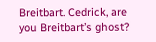Breitbart. Cedrick, are you Breitbart’s ghost?